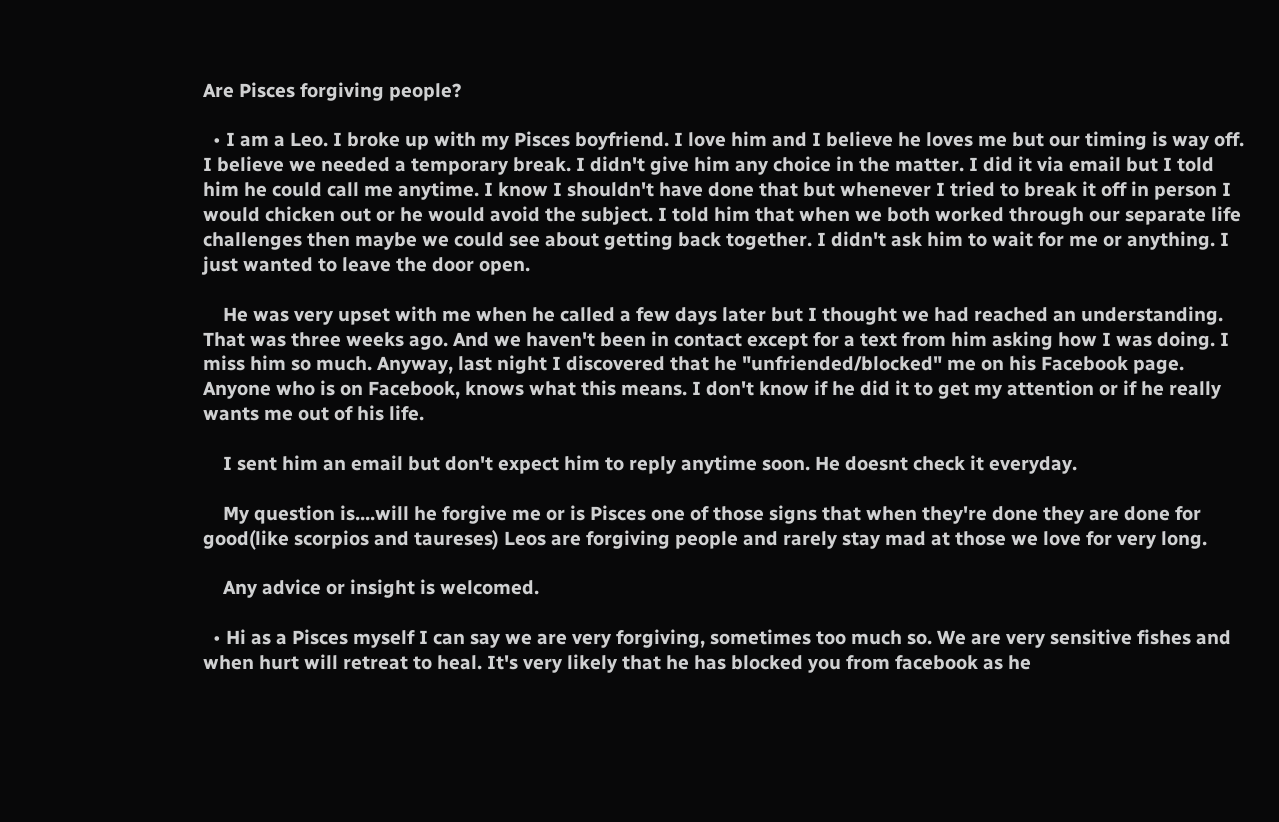Are Pisces forgiving people?

  • I am a Leo. I broke up with my Pisces boyfriend. I love him and I believe he loves me but our timing is way off. I believe we needed a temporary break. I didn't give him any choice in the matter. I did it via email but I told him he could call me anytime. I know I shouldn't have done that but whenever I tried to break it off in person I would chicken out or he would avoid the subject. I told him that when we both worked through our separate life challenges then maybe we could see about getting back together. I didn't ask him to wait for me or anything. I just wanted to leave the door open.

    He was very upset with me when he called a few days later but I thought we had reached an understanding. That was three weeks ago. And we haven't been in contact except for a text from him asking how I was doing. I miss him so much. Anyway, last night I discovered that he "unfriended/blocked" me on his Facebook page. Anyone who is on Facebook, knows what this means. I don't know if he did it to get my attention or if he really wants me out of his life.

    I sent him an email but don't expect him to reply anytime soon. He doesnt check it everyday.

    My question is....will he forgive me or is Pisces one of those signs that when they're done they are done for good(like scorpios and taureses) Leos are forgiving people and rarely stay mad at those we love for very long.

    Any advice or insight is welcomed.

  • Hi as a Pisces myself I can say we are very forgiving, sometimes too much so. We are very sensitive fishes and when hurt will retreat to heal. It's very likely that he has blocked you from facebook as he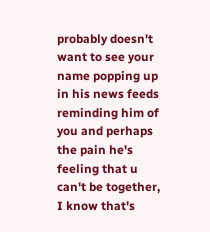probably doesn't want to see your name popping up in his news feeds reminding him of you and perhaps the pain he's feeling that u can't be together, I know that's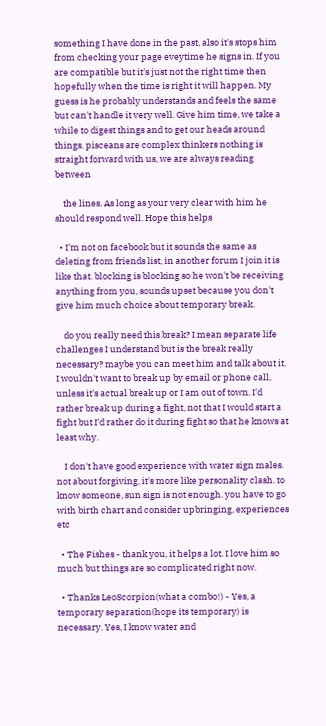something I have done in the past, also it's stops him from checking your page eveytime he signs in. If you are compatible but it's just not the right time then hopefully when the time is right it will happen. My guess is he probably understands and feels the same but can't handle it very well. Give him time, we take a while to digest things and to get our heads around things. pisceans are complex thinkers nothing is straight forward with us, we are always reading between

    the lines. As long as your very clear with him he should respond well. Hope this helps

  • I'm not on facebook but it sounds the same as deleting from friends list, in another forum I join it is like that. blocking is blocking so he won't be receiving anything from you, sounds upset because you don't give him much choice about temporary break.

    do you really need this break? I mean separate life challenges I understand but is the break really necessary? maybe you can meet him and talk about it. I wouldn't want to break up by email or phone call, unless it's actual break up or I am out of town. I'd rather break up during a fight, not that I would start a fight but I'd rather do it during fight so that he knows at least why.

    I don't have good experience with water sign males. not about forgiving, it's more like personality clash. to know someone, sun sign is not enough. you have to go with birth chart and consider upbringing, experiences etc

  • The Fishes - thank you, it helps a lot. I love him so much but things are so complicated right now.

  • Thanks LeoScorpion(what a combo!) - Yes, a temporary separation(hope its temporary) is necessary. Yes, I know water and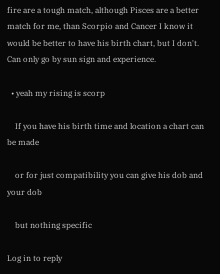fire are a tough match, although Pisces are a better match for me, than Scorpio and Cancer I know it would be better to have his birth chart, but I don't. Can only go by sun sign and experience.

  • yeah my rising is scorp

    If you have his birth time and location a chart can be made

    or for just compatibility you can give his dob and your dob

    but nothing specific

Log in to reply